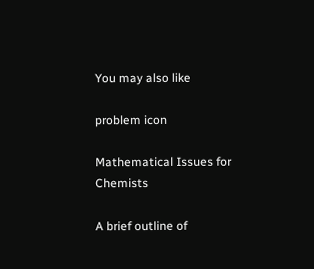You may also like

problem icon

Mathematical Issues for Chemists

A brief outline of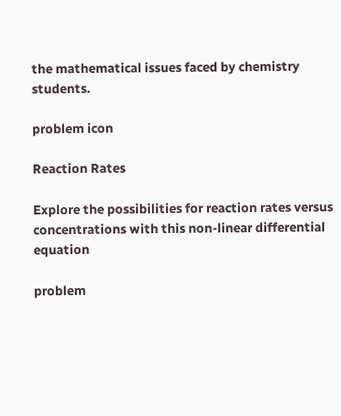the mathematical issues faced by chemistry students.

problem icon

Reaction Rates

Explore the possibilities for reaction rates versus concentrations with this non-linear differential equation

problem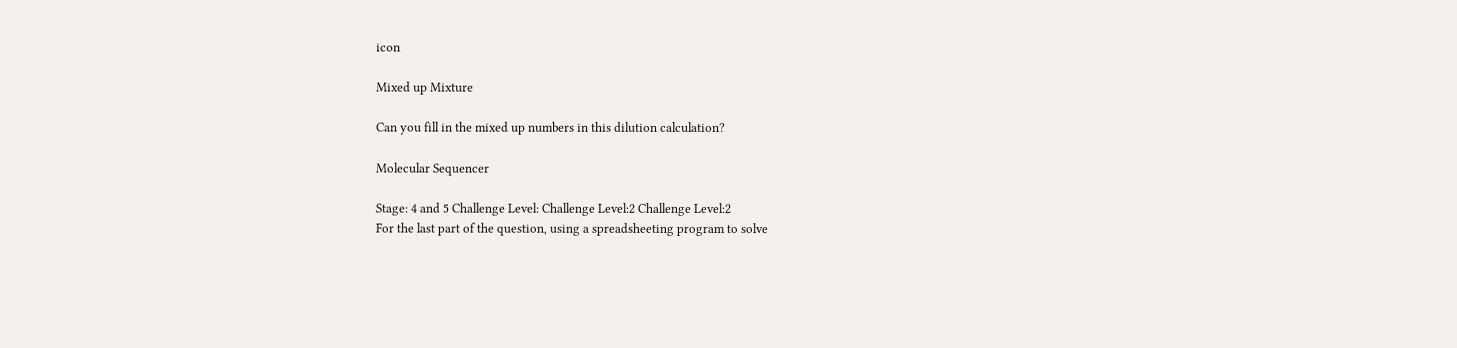icon

Mixed up Mixture

Can you fill in the mixed up numbers in this dilution calculation?

Molecular Sequencer

Stage: 4 and 5 Challenge Level: Challenge Level:2 Challenge Level:2
For the last part of the question, using a spreadsheeting program to solve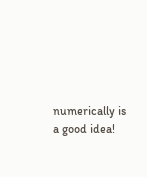numerically is a good idea!